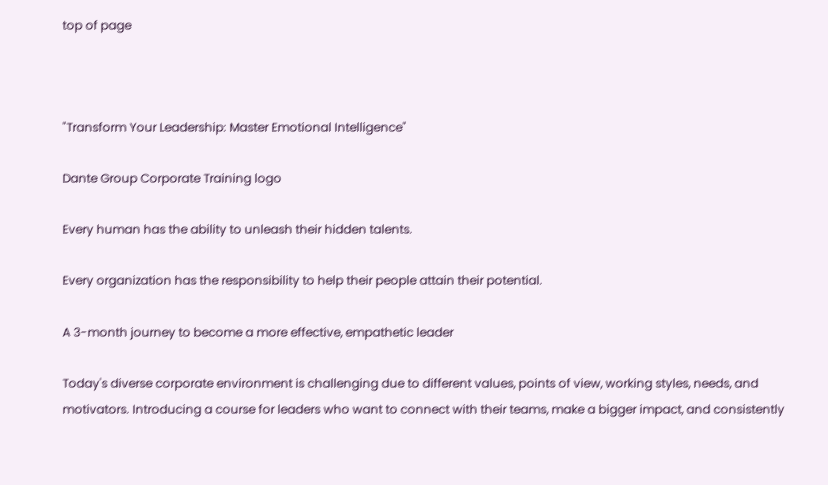top of page



"Transform Your Leadership: Master Emotional Intelligence"

Dante Group Corporate Training logo

Every human has the ability to unleash their hidden talents.

Every organization has the responsibility to help their people attain their potential.

A 3-month journey to become a more effective, empathetic leader

Today's diverse corporate environment is challenging due to different values, points of view, working styles, needs, and motivators. Introducing a course for leaders who want to connect with their teams, make a bigger impact, and consistently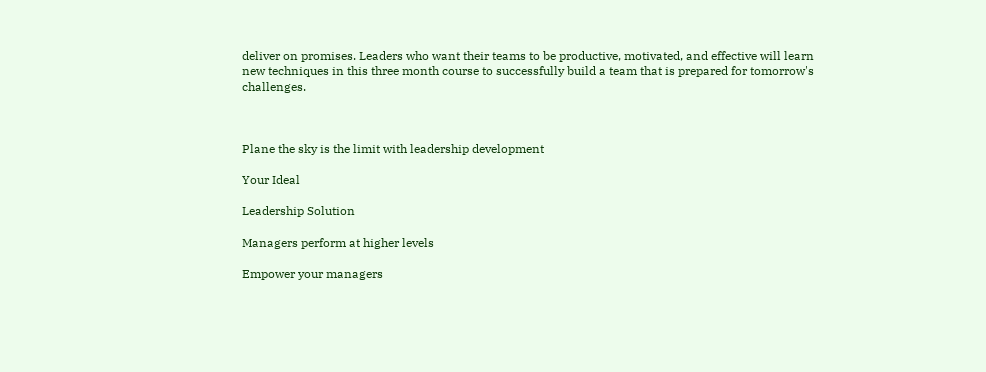deliver on promises. Leaders who want their teams to be productive, motivated, and effective will learn new techniques in this three month course to successfully build a team that is prepared for tomorrow's challenges.



Plane the sky is the limit with leadership development

Your Ideal

Leadership Solution

Managers perform at higher levels

Empower your managers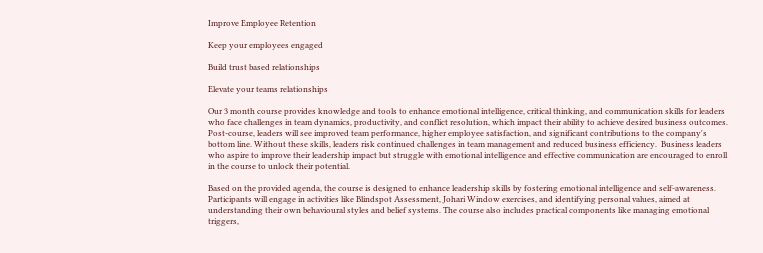Improve Employee Retention

Keep your employees engaged

Build trust based relationships

Elevate your teams relationships

Our 3 month course provides knowledge and tools to enhance emotional intelligence, critical thinking, and communication skills for leaders who face challenges in team dynamics, productivity, and conflict resolution, which impact their ability to achieve desired business outcomes. Post-course, leaders will see improved team performance, higher employee satisfaction, and significant contributions to the company's bottom line. Without these skills, leaders risk continued challenges in team management and reduced business efficiency.  Business leaders who aspire to improve their leadership impact but struggle with emotional intelligence and effective communication are encouraged to enroll in the course to unlock their potential.

Based on the provided agenda, the course is designed to enhance leadership skills by fostering emotional intelligence and self-awareness. Participants will engage in activities like Blindspot Assessment, Johari Window exercises, and identifying personal values, aimed at understanding their own behavioural styles and belief systems. The course also includes practical components like managing emotional triggers,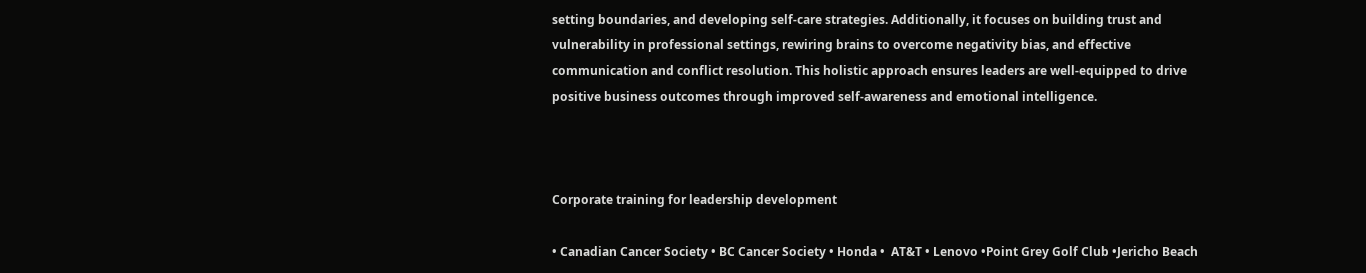setting boundaries, and developing self-care strategies. Additionally, it focuses on building trust and vulnerability in professional settings, rewiring brains to overcome negativity bias, and effective communication and conflict resolution. This holistic approach ensures leaders are well-equipped to drive positive business outcomes through improved self-awareness and emotional intelligence.



Corporate training for leadership development

• Canadian Cancer Society • BC Cancer Society • Honda •  AT&T • Lenovo •Point Grey Golf Club •Jericho Beach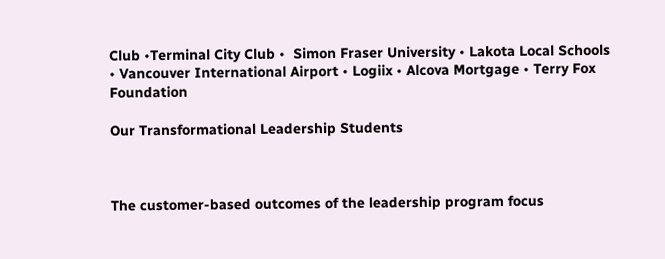Club •Terminal City Club •  Simon Fraser University • Lakota Local Schools  • Vancouver International Airport • Logiix • Alcova Mortgage • Terry Fox Foundation

Our Transformational Leadership Students



The customer-based outcomes of the leadership program focus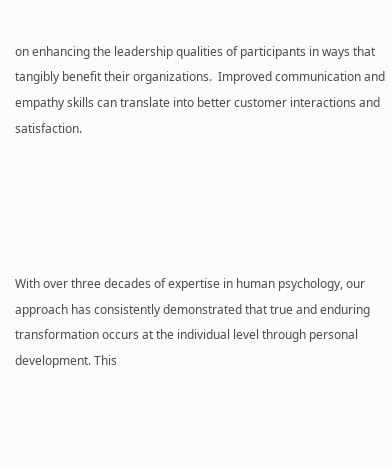on enhancing the leadership qualities of participants in ways that tangibly benefit their organizations.  Improved communication and empathy skills can translate into better customer interactions and satisfaction.





With over three decades of expertise in human psychology, our approach has consistently demonstrated that true and enduring transformation occurs at the individual level through personal development. This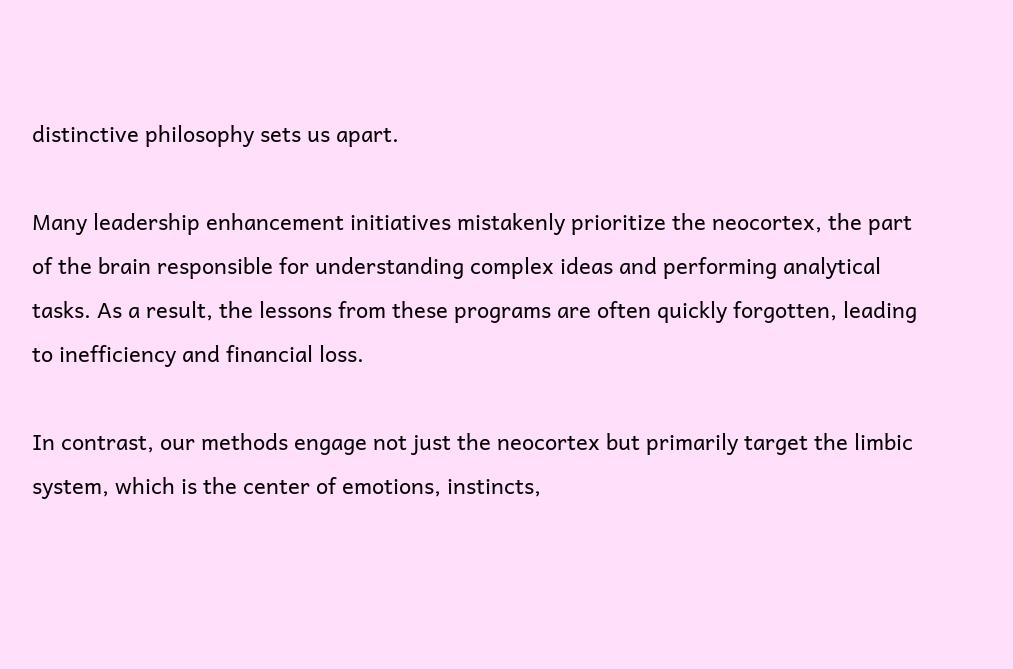distinctive philosophy sets us apart.

Many leadership enhancement initiatives mistakenly prioritize the neocortex, the part of the brain responsible for understanding complex ideas and performing analytical tasks. As a result, the lessons from these programs are often quickly forgotten, leading to inefficiency and financial loss.

In contrast, our methods engage not just the neocortex but primarily target the limbic system, which is the center of emotions, instincts,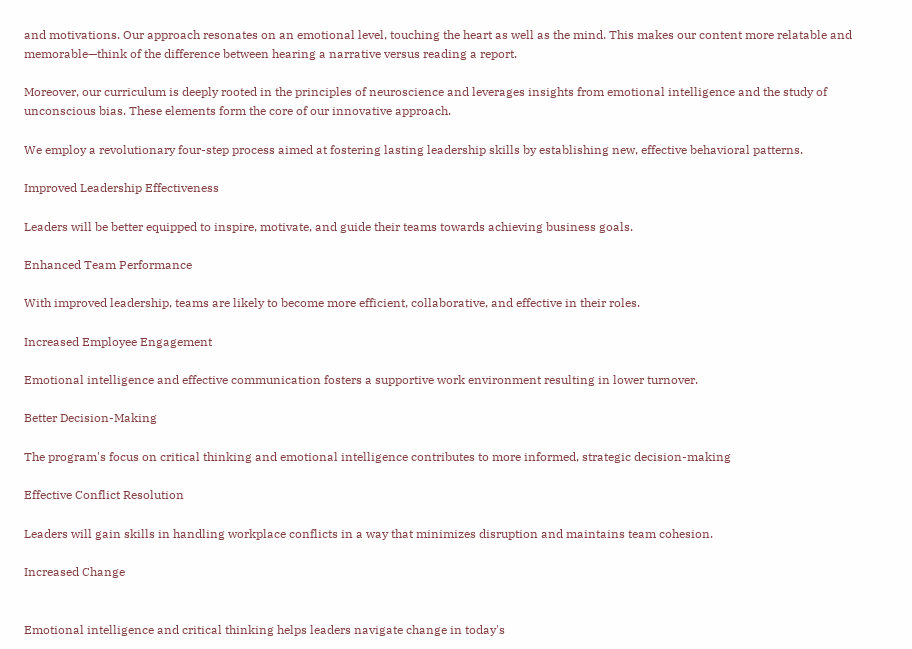and motivations. Our approach resonates on an emotional level, touching the heart as well as the mind. This makes our content more relatable and memorable—think of the difference between hearing a narrative versus reading a report.

Moreover, our curriculum is deeply rooted in the principles of neuroscience and leverages insights from emotional intelligence and the study of unconscious bias. These elements form the core of our innovative approach.

We employ a revolutionary four-step process aimed at fostering lasting leadership skills by establishing new, effective behavioral patterns.

Improved Leadership Effectiveness

Leaders will be better equipped to inspire, motivate, and guide their teams towards achieving business goals.

Enhanced Team Performance

With improved leadership, teams are likely to become more efficient, collaborative, and effective in their roles.

Increased Employee Engagement

Emotional intelligence and effective communication fosters a supportive work environment resulting in lower turnover.

Better Decision-Making

The program's focus on critical thinking and emotional intelligence contributes to more informed, strategic decision-making

Effective Conflict Resolution

Leaders will gain skills in handling workplace conflicts in a way that minimizes disruption and maintains team cohesion.

Increased Change


Emotional intelligence and critical thinking helps leaders navigate change in today's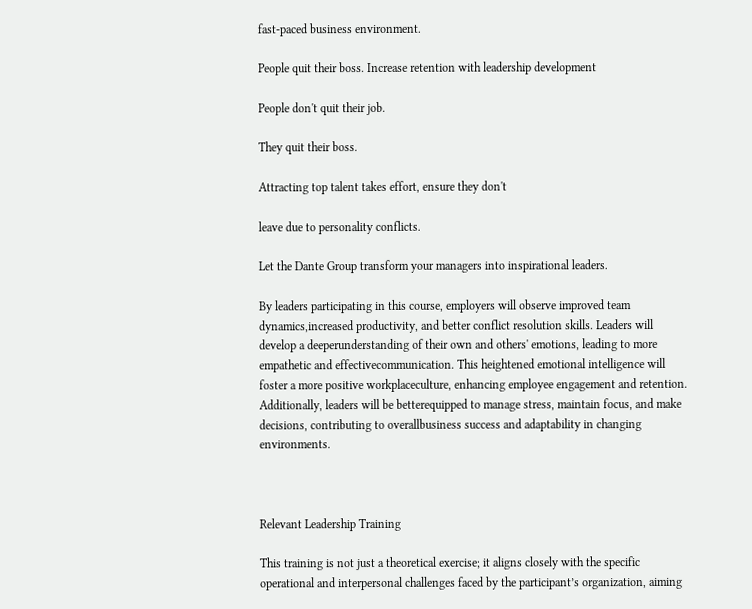fast-paced business environment.

People quit their boss. Increase retention with leadership development

People don't quit their job.

They quit their boss.

Attracting top talent takes effort, ensure they don't

leave due to personality conflicts.

Let the Dante Group transform your managers into inspirational leaders.

By leaders participating in this course, employers will observe improved team dynamics,increased productivity, and better conflict resolution skills. Leaders will develop a deeperunderstanding of their own and others' emotions, leading to more empathetic and effectivecommunication. This heightened emotional intelligence will foster a more positive workplaceculture, enhancing employee engagement and retention. Additionally, leaders will be betterequipped to manage stress, maintain focus, and make decisions, contributing to overallbusiness success and adaptability in changing environments.



Relevant Leadership Training

This training is not just a theoretical exercise; it aligns closely with the specific operational and interpersonal challenges faced by the participant’s organization, aiming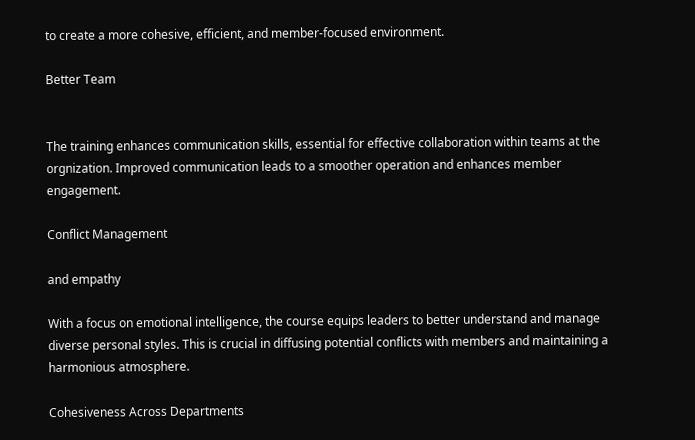to create a more cohesive, efficient, and member-focused environment.

Better Team


The training enhances communication skills, essential for effective collaboration within teams at the orgnization. Improved communication leads to a smoother operation and enhances member engagement.

Conflict Management

and empathy

With a focus on emotional intelligence, the course equips leaders to better understand and manage diverse personal styles. This is crucial in diffusing potential conflicts with members and maintaining a harmonious atmosphere.

Cohesiveness Across Departments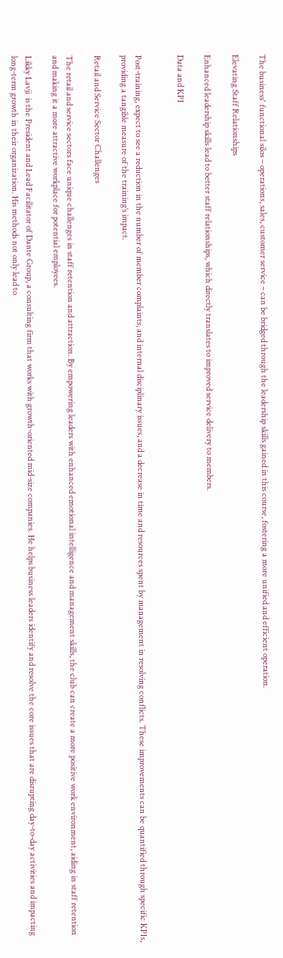The business' functional silos – operations, sales, customer service – can be bridged through the leadership skills gained in this course, fostering a more unified and efficient operation.

Elevating Staff Relationships

Enhanced leadership skills lead to better staff relationships, which directly translates to improved service delivery to members.

Data and KPI


Post-training, expect to see a reduction in the number of member complaints, and internal disciplinary issues, and a decrease in time and resources spent by management in resolving conflicts. These improvements can be quantified through specific KPIs, providing a tangible measure of the training’s impact.

Retail and Service Sector Challenges

The retail and service sectors face unique challenges in staff retention and attraction. By empowering leaders with enhanced emotional intelligence and management skills, the club can create a more positive work environment, aiding in staff retention and making it a more attractive workplace for potential employees.

Likky Lavji  is the President and Lead Facilitator of Dante Group, a consulting firm that works with growth-oriented mid-size companies. He helps business leaders identify and resolve the core issues that are disrupting day-to-day activities and impacting long-term growth in their organization. His methods not only lead to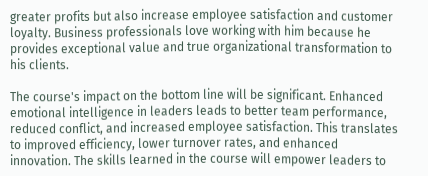greater profits but also increase employee satisfaction and customer loyalty. Business professionals love working with him because he provides exceptional value and true organizational transformation to his clients.

The course's impact on the bottom line will be significant. Enhanced emotional intelligence in leaders leads to better team performance, reduced conflict, and increased employee satisfaction. This translates to improved efficiency, lower turnover rates, and enhanced innovation. The skills learned in the course will empower leaders to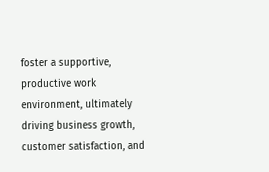foster a supportive, productive work environment, ultimately driving business growth, customer satisfaction, and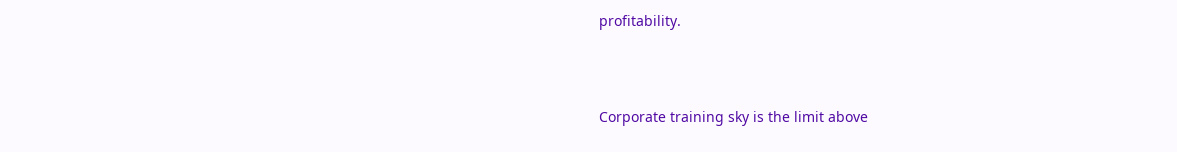profitability.



Corporate training sky is the limit above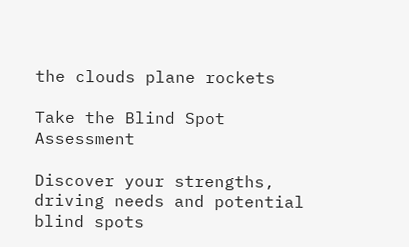the clouds plane rockets

Take the Blind Spot Assessment

Discover your strengths, driving needs and potential blind spots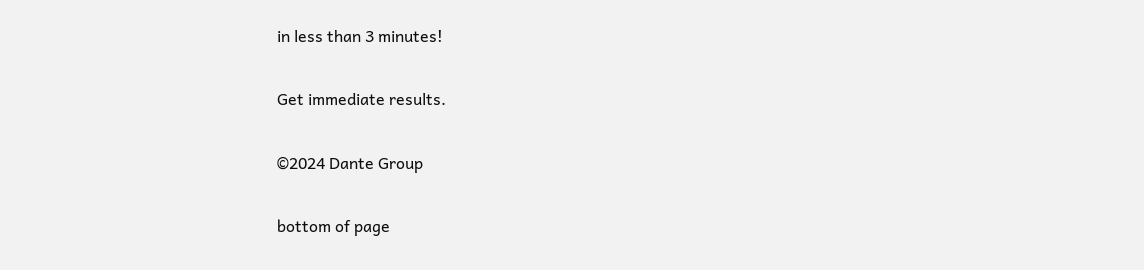in less than 3 minutes!

Get immediate results.

©2024 Dante Group

bottom of page